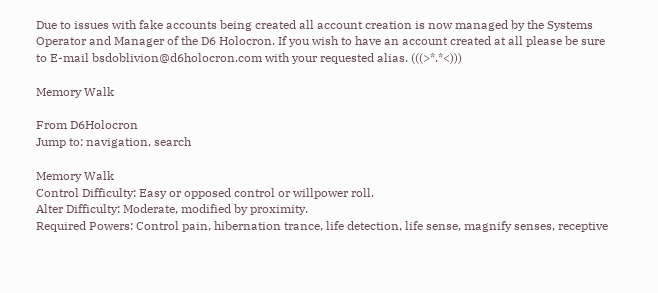Due to issues with fake accounts being created all account creation is now managed by the Systems Operator and Manager of the D6 Holocron. If you wish to have an account created at all please be sure to E-mail bsdoblivion@d6holocron.com with your requested alias. (((>*.*<)))

Memory Walk

From D6Holocron
Jump to: navigation, search

Memory Walk
Control Difficulty: Easy or opposed control or willpower roll.
Alter Difficulty: Moderate, modified by proximity.
Required Powers: Control pain, hibernation trance, life detection, life sense, magnify senses, receptive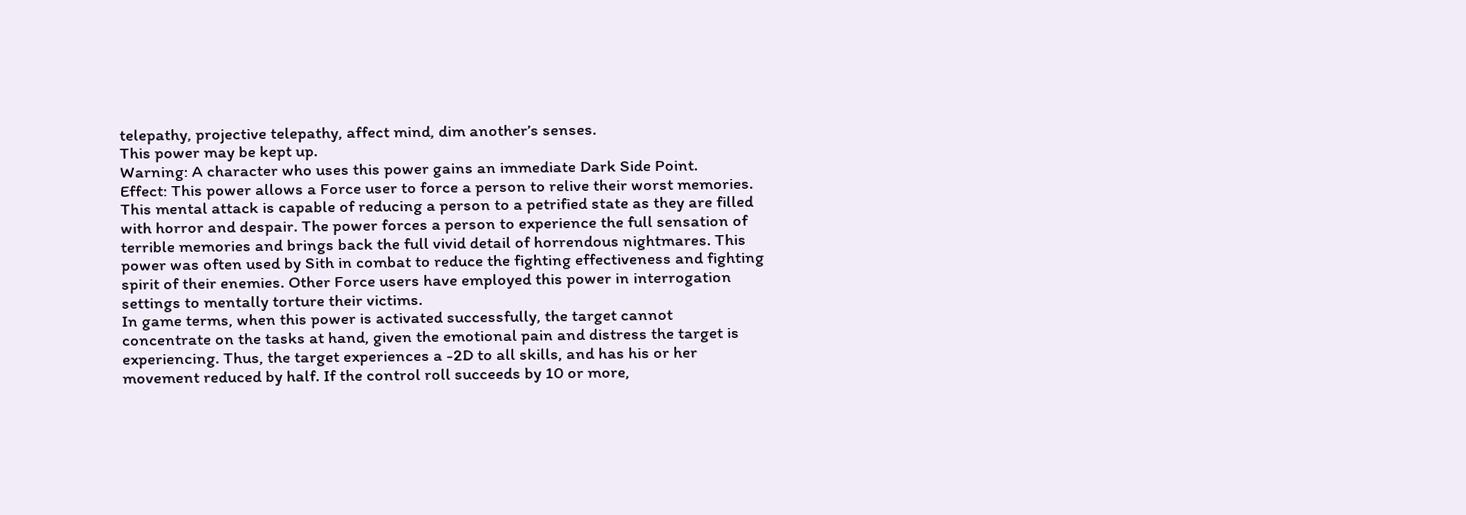telepathy, projective telepathy, affect mind, dim another’s senses.
This power may be kept up.
Warning: A character who uses this power gains an immediate Dark Side Point.
Effect: This power allows a Force user to force a person to relive their worst memories. This mental attack is capable of reducing a person to a petrified state as they are filled with horror and despair. The power forces a person to experience the full sensation of terrible memories and brings back the full vivid detail of horrendous nightmares. This power was often used by Sith in combat to reduce the fighting effectiveness and fighting spirit of their enemies. Other Force users have employed this power in interrogation settings to mentally torture their victims.
In game terms, when this power is activated successfully, the target cannot concentrate on the tasks at hand, given the emotional pain and distress the target is experiencing. Thus, the target experiences a -2D to all skills, and has his or her movement reduced by half. If the control roll succeeds by 10 or more,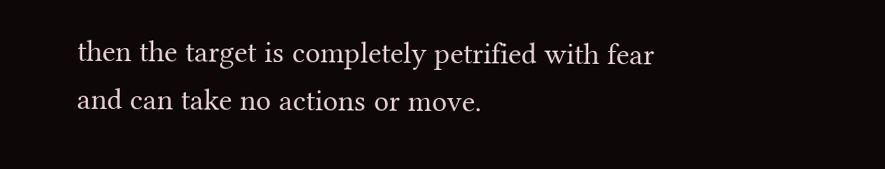then the target is completely petrified with fear and can take no actions or move.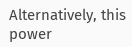Alternatively, this power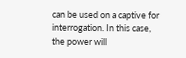can be used on a captive for interrogation. In this case, the power will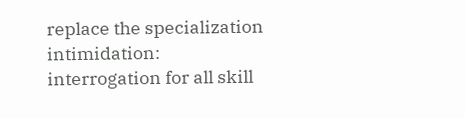replace the specialization intimidation: interrogation for all skill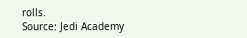rolls.
Source: Jedi Academy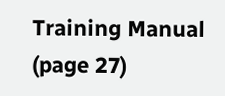Training Manual (page 27)